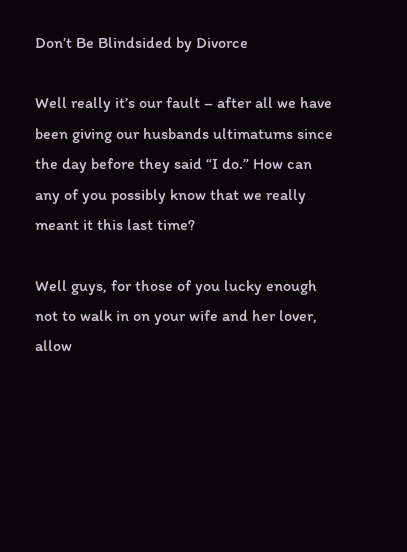Don’t Be Blindsided by Divorce

Well really it’s our fault – after all we have been giving our husbands ultimatums since the day before they said “I do.” How can any of you possibly know that we really meant it this last time?

Well guys, for those of you lucky enough not to walk in on your wife and her lover, allow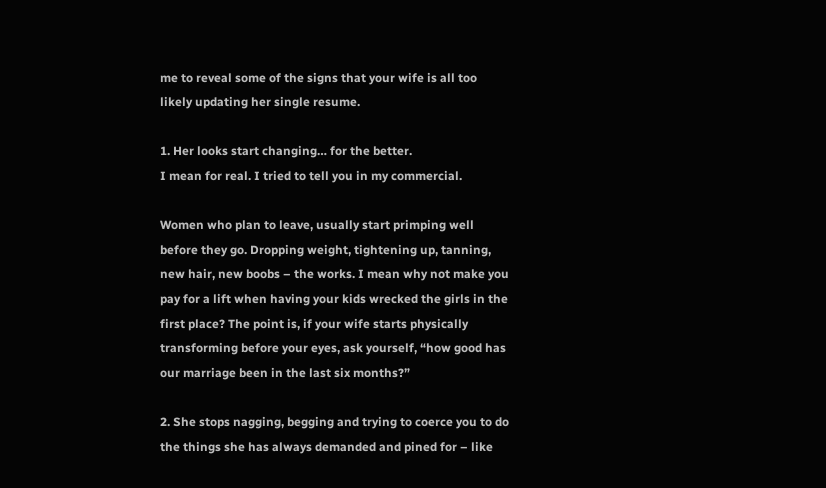me to reveal some of the signs that your wife is all too likely updating her single resume.

1. Her looks start changing… for the better.
I mean for real. I tried to tell you in my commercial.

Women who plan to leave, usually start primping well before they go. Dropping weight, tightening up, tanning, new hair, new boobs – the works. I mean why not make you pay for a lift when having your kids wrecked the girls in the first place? The point is, if your wife starts physically transforming before your eyes, ask yourself, “how good has our marriage been in the last six months?”

2. She stops nagging, begging and trying to coerce you to do the things she has always demanded and pined for – like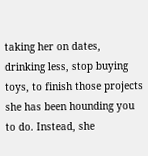taking her on dates, drinking less, stop buying toys, to finish those projects she has been hounding you to do. Instead, she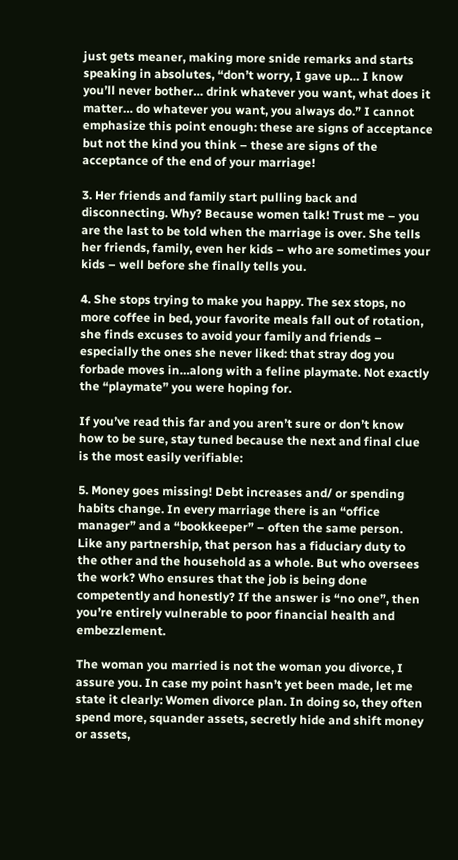just gets meaner, making more snide remarks and starts speaking in absolutes, “don’t worry, I gave up… I know you’ll never bother… drink whatever you want, what does it matter… do whatever you want, you always do.” I cannot emphasize this point enough: these are signs of acceptance but not the kind you think – these are signs of the acceptance of the end of your marriage!

3. Her friends and family start pulling back and disconnecting. Why? Because women talk! Trust me – you are the last to be told when the marriage is over. She tells her friends, family, even her kids – who are sometimes your kids – well before she finally tells you.

4. She stops trying to make you happy. The sex stops, no more coffee in bed, your favorite meals fall out of rotation, she finds excuses to avoid your family and friends – especially the ones she never liked: that stray dog you forbade moves in…along with a feline playmate. Not exactly the “playmate” you were hoping for.

If you’ve read this far and you aren’t sure or don’t know how to be sure, stay tuned because the next and final clue is the most easily verifiable:

5. Money goes missing! Debt increases and/ or spending habits change. In every marriage there is an “office manager” and a “bookkeeper” – often the same person. Like any partnership, that person has a fiduciary duty to the other and the household as a whole. But who oversees the work? Who ensures that the job is being done competently and honestly? If the answer is “no one”, then you’re entirely vulnerable to poor financial health and embezzlement.

The woman you married is not the woman you divorce, I assure you. In case my point hasn’t yet been made, let me state it clearly: Women divorce plan. In doing so, they often spend more, squander assets, secretly hide and shift money or assets,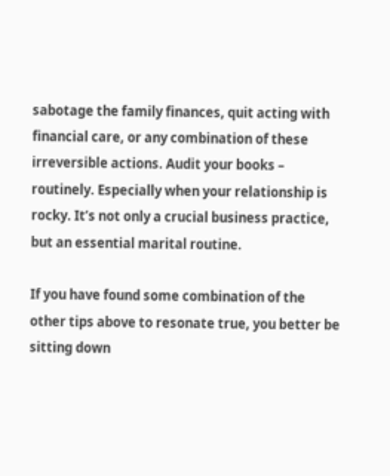sabotage the family finances, quit acting with financial care, or any combination of these irreversible actions. Audit your books – routinely. Especially when your relationship is rocky. It’s not only a crucial business practice, but an essential marital routine.

If you have found some combination of the other tips above to resonate true, you better be sitting down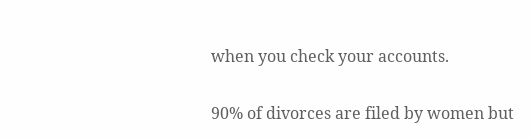when you check your accounts.

90% of divorces are filed by women but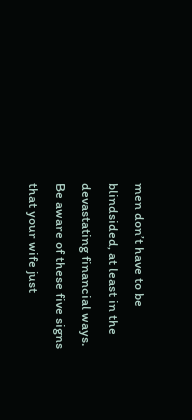men don’t have to be blindsided, at least in the devastating financial ways. Be aware of these five signs that your wife just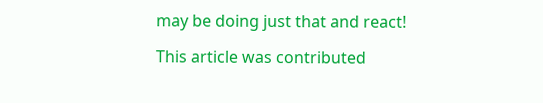may be doing just that and react!

This article was contributed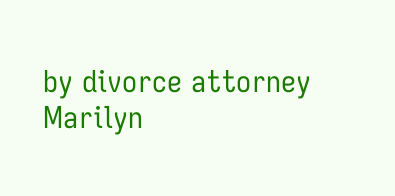by divorce attorney Marilyn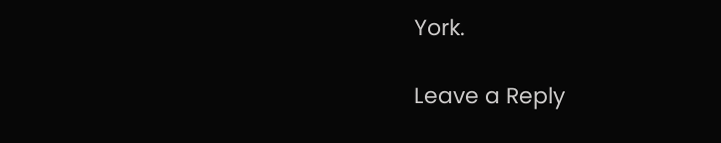York.

Leave a Reply